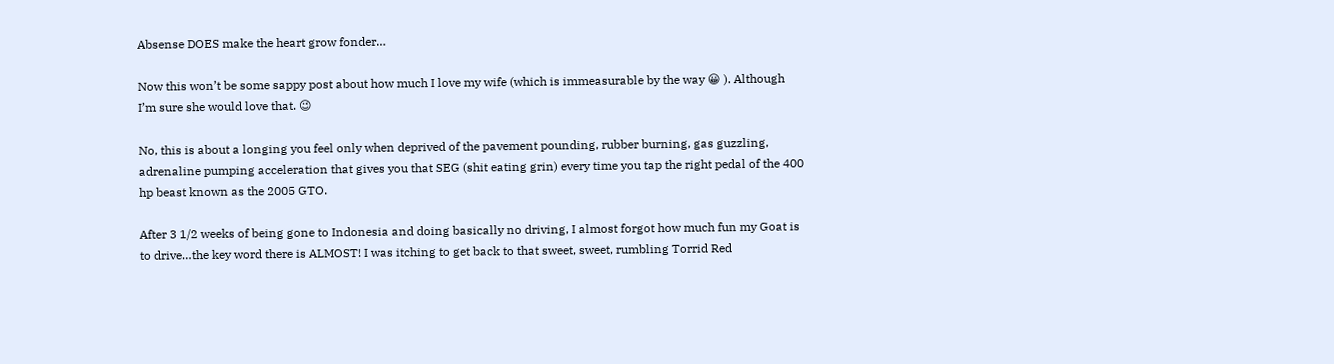Absense DOES make the heart grow fonder…

Now this won’t be some sappy post about how much I love my wife (which is immeasurable by the way 😀 ). Although I’m sure she would love that. 😉

No, this is about a longing you feel only when deprived of the pavement pounding, rubber burning, gas guzzling, adrenaline pumping acceleration that gives you that SEG (shit eating grin) every time you tap the right pedal of the 400 hp beast known as the 2005 GTO.

After 3 1/2 weeks of being gone to Indonesia and doing basically no driving, I almost forgot how much fun my Goat is to drive…the key word there is ALMOST! I was itching to get back to that sweet, sweet, rumbling Torrid Red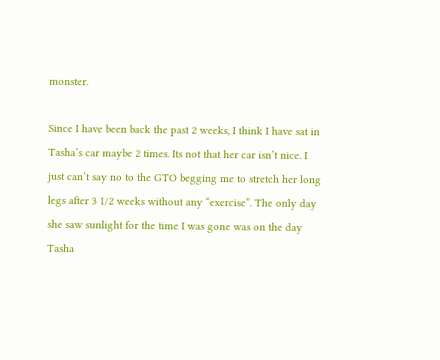monster.

Since I have been back the past 2 weeks, I think I have sat in Tasha’s car maybe 2 times. Its not that her car isn’t nice. I just can’t say no to the GTO begging me to stretch her long legs after 3 1/2 weeks without any “exercise”. The only day she saw sunlight for the time I was gone was on the day Tasha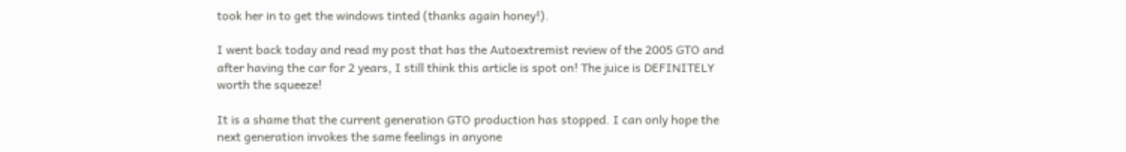took her in to get the windows tinted (thanks again honey!).

I went back today and read my post that has the Autoextremist review of the 2005 GTO and after having the car for 2 years, I still think this article is spot on! The juice is DEFINITELY worth the squeeze!

It is a shame that the current generation GTO production has stopped. I can only hope the next generation invokes the same feelings in anyone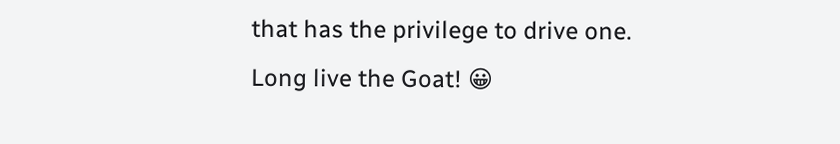that has the privilege to drive one. Long live the Goat! 😀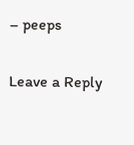– peeps

Leave a Reply